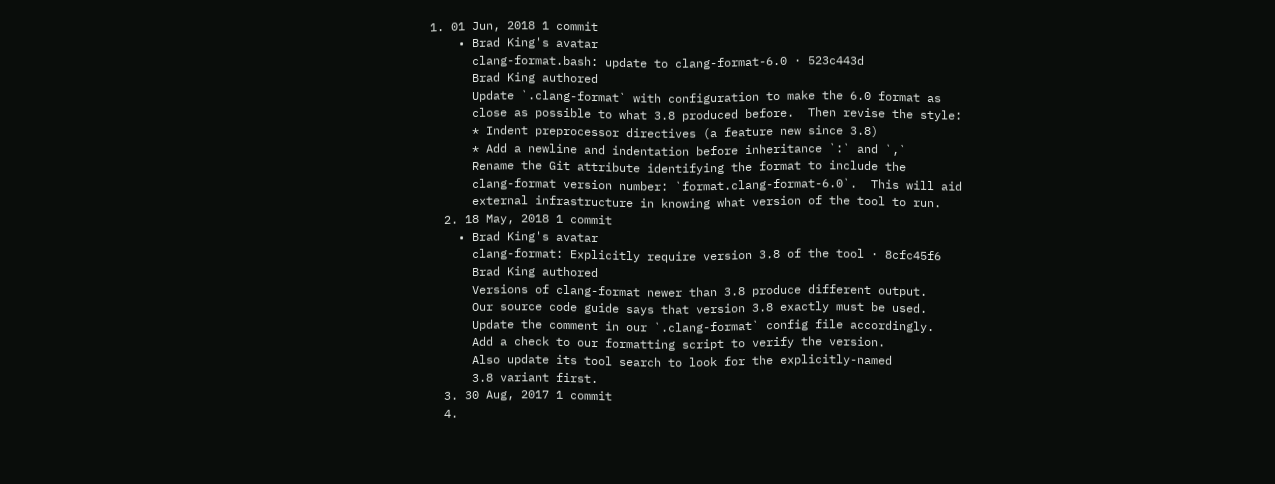1. 01 Jun, 2018 1 commit
    • Brad King's avatar
      clang-format.bash: update to clang-format-6.0 · 523c443d
      Brad King authored
      Update `.clang-format` with configuration to make the 6.0 format as
      close as possible to what 3.8 produced before.  Then revise the style:
      * Indent preprocessor directives (a feature new since 3.8)
      * Add a newline and indentation before inheritance `:` and `,`
      Rename the Git attribute identifying the format to include the
      clang-format version number: `format.clang-format-6.0`.  This will aid
      external infrastructure in knowing what version of the tool to run.
  2. 18 May, 2018 1 commit
    • Brad King's avatar
      clang-format: Explicitly require version 3.8 of the tool · 8cfc45f6
      Brad King authored
      Versions of clang-format newer than 3.8 produce different output.
      Our source code guide says that version 3.8 exactly must be used.
      Update the comment in our `.clang-format` config file accordingly.
      Add a check to our formatting script to verify the version.
      Also update its tool search to look for the explicitly-named
      3.8 variant first.
  3. 30 Aug, 2017 1 commit
  4.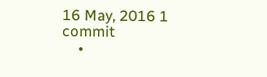16 May, 2016 1 commit
    •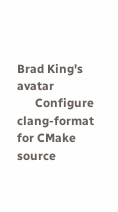Brad King's avatar
      Configure clang-format for CMake source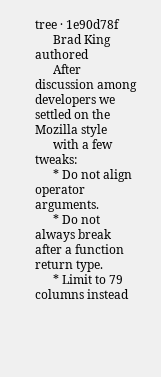tree · 1e90d78f
      Brad King authored
      After discussion among developers we settled on the Mozilla style
      with a few tweaks:
      * Do not align operator arguments.
      * Do not always break after a function return type.
      * Limit to 79 columns instead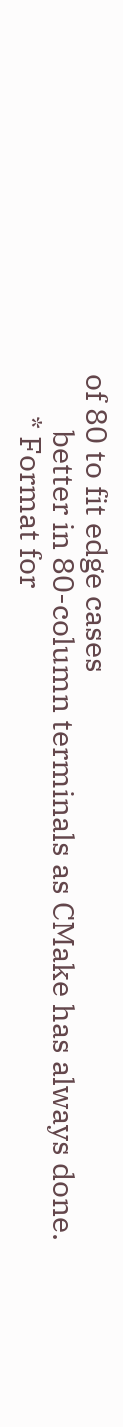of 80 to fit edge cases
        better in 80-column terminals as CMake has always done.
      * Format for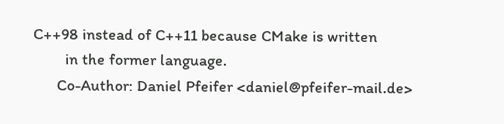C++98 instead of C++11 because CMake is written
        in the former language.
      Co-Author: Daniel Pfeifer <daniel@pfeifer-mail.de>